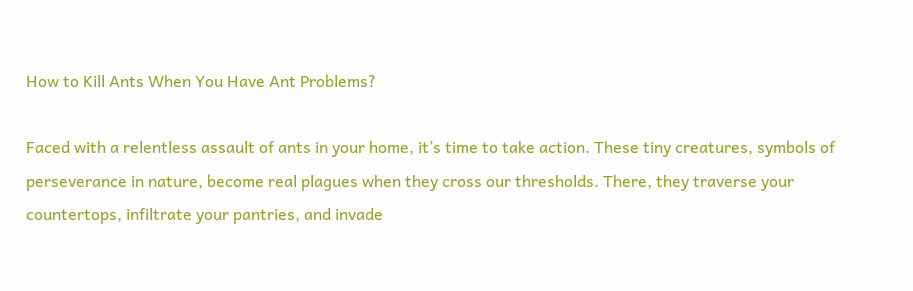How to Kill Ants When You Have Ant Problems?

Faced with a relentless assault of ants in your home, it’s time to take action. These tiny creatures, symbols of perseverance in nature, become real plagues when they cross our thresholds. There, they traverse your countertops, infiltrate your pantries, and invade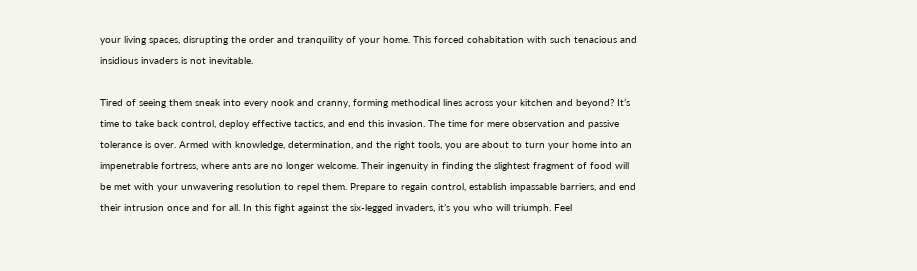your living spaces, disrupting the order and tranquility of your home. This forced cohabitation with such tenacious and insidious invaders is not inevitable.

Tired of seeing them sneak into every nook and cranny, forming methodical lines across your kitchen and beyond? It’s time to take back control, deploy effective tactics, and end this invasion. The time for mere observation and passive tolerance is over. Armed with knowledge, determination, and the right tools, you are about to turn your home into an impenetrable fortress, where ants are no longer welcome. Their ingenuity in finding the slightest fragment of food will be met with your unwavering resolution to repel them. Prepare to regain control, establish impassable barriers, and end their intrusion once and for all. In this fight against the six-legged invaders, it’s you who will triumph. Feel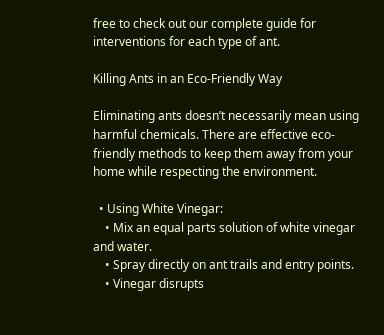free to check out our complete guide for interventions for each type of ant.

Killing Ants in an Eco-Friendly Way

Eliminating ants doesn’t necessarily mean using harmful chemicals. There are effective eco-friendly methods to keep them away from your home while respecting the environment.

  • Using White Vinegar:
    • Mix an equal parts solution of white vinegar and water.
    • Spray directly on ant trails and entry points.
    • Vinegar disrupts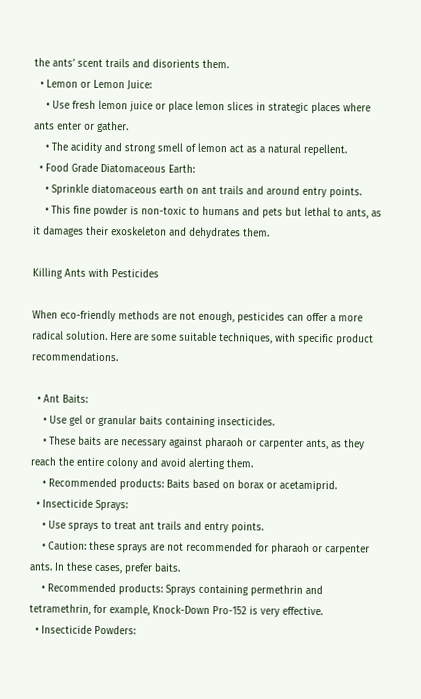the ants’ scent trails and disorients them.
  • Lemon or Lemon Juice:
    • Use fresh lemon juice or place lemon slices in strategic places where ants enter or gather.
    • The acidity and strong smell of lemon act as a natural repellent.
  • Food Grade Diatomaceous Earth:
    • Sprinkle diatomaceous earth on ant trails and around entry points.
    • This fine powder is non-toxic to humans and pets but lethal to ants, as it damages their exoskeleton and dehydrates them.

Killing Ants with Pesticides

When eco-friendly methods are not enough, pesticides can offer a more radical solution. Here are some suitable techniques, with specific product recommendations.

  • Ant Baits:
    • Use gel or granular baits containing insecticides.
    • These baits are necessary against pharaoh or carpenter ants, as they reach the entire colony and avoid alerting them.
    • Recommended products: Baits based on borax or acetamiprid.
  • Insecticide Sprays:
    • Use sprays to treat ant trails and entry points.
    • Caution: these sprays are not recommended for pharaoh or carpenter ants. In these cases, prefer baits.
    • Recommended products: Sprays containing permethrin and tetramethrin, for example, Knock-Down Pro-152 is very effective.
  • Insecticide Powders: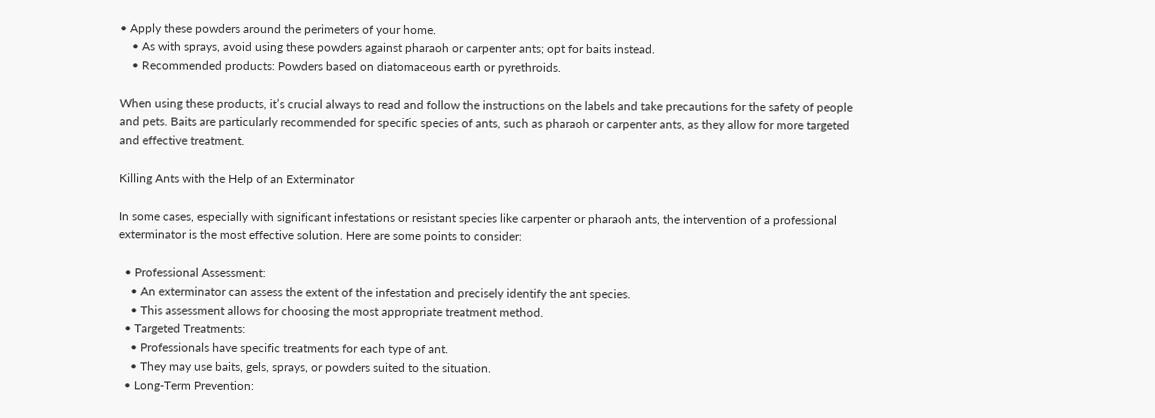• Apply these powders around the perimeters of your home.
    • As with sprays, avoid using these powders against pharaoh or carpenter ants; opt for baits instead.
    • Recommended products: Powders based on diatomaceous earth or pyrethroids.

When using these products, it’s crucial always to read and follow the instructions on the labels and take precautions for the safety of people and pets. Baits are particularly recommended for specific species of ants, such as pharaoh or carpenter ants, as they allow for more targeted and effective treatment.

Killing Ants with the Help of an Exterminator

In some cases, especially with significant infestations or resistant species like carpenter or pharaoh ants, the intervention of a professional exterminator is the most effective solution. Here are some points to consider:

  • Professional Assessment:
    • An exterminator can assess the extent of the infestation and precisely identify the ant species.
    • This assessment allows for choosing the most appropriate treatment method.
  • Targeted Treatments:
    • Professionals have specific treatments for each type of ant.
    • They may use baits, gels, sprays, or powders suited to the situation.
  • Long-Term Prevention: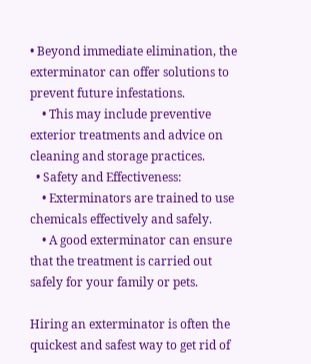• Beyond immediate elimination, the exterminator can offer solutions to prevent future infestations.
    • This may include preventive exterior treatments and advice on cleaning and storage practices.
  • Safety and Effectiveness:
    • Exterminators are trained to use chemicals effectively and safely.
    • A good exterminator can ensure that the treatment is carried out safely for your family or pets.

Hiring an exterminator is often the quickest and safest way to get rid of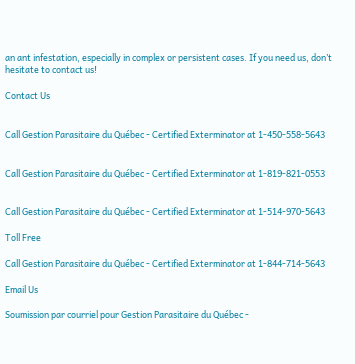an ant infestation, especially in complex or persistent cases. If you need us, don’t hesitate to contact us!

Contact Us


Call Gestion Parasitaire du Québec - Certified Exterminator at 1-450-558-5643


Call Gestion Parasitaire du Québec - Certified Exterminator at 1-819-821-0553


Call Gestion Parasitaire du Québec - Certified Exterminator at 1-514-970-5643

Toll Free

Call Gestion Parasitaire du Québec - Certified Exterminator at 1-844-714-5643

Email Us

Soumission par courriel pour Gestion Parasitaire du Québec -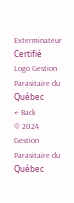Exterminateur Certifié
Logo Gestion Parasitaire du Québec
← Back
© 2024 Gestion Parasitaire du Québec